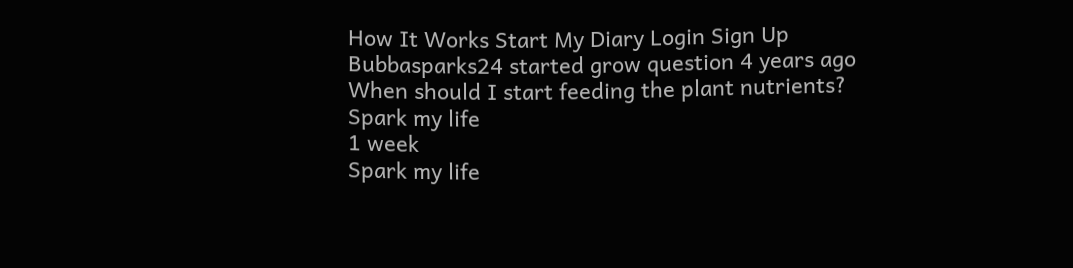How It Works Start My Diary Login Sign Up
Bubbasparks24 started grow question 4 years ago
When should I start feeding the plant nutrients?
Spark my life
1 week
Spark my life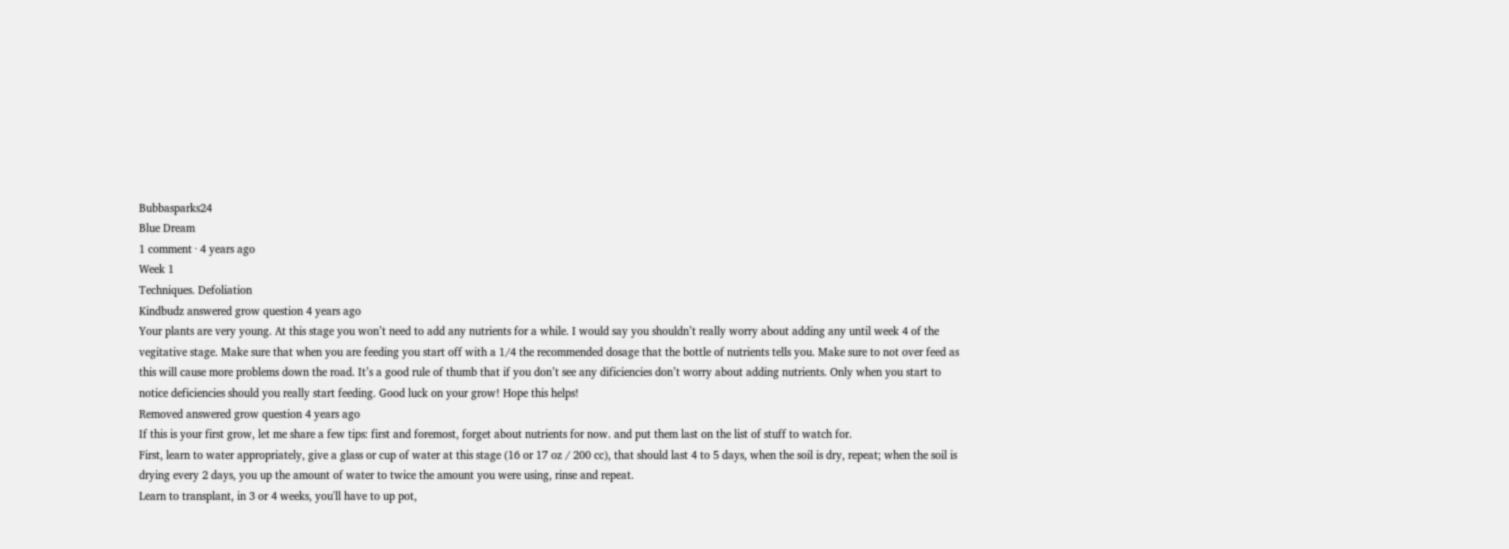Bubbasparks24
Blue Dream
1 comment · 4 years ago
Week 1
Techniques. Defoliation
Kindbudz answered grow question 4 years ago
Your plants are very young. At this stage you won’t need to add any nutrients for a while. I would say you shouldn’t really worry about adding any until week 4 of the vegitative stage. Make sure that when you are feeding you start off with a 1/4 the recommended dosage that the bottle of nutrients tells you. Make sure to not over feed as this will cause more problems down the road. It’s a good rule of thumb that if you don’t see any dificiencies don’t worry about adding nutrients. Only when you start to notice deficiencies should you really start feeding. Good luck on your grow! Hope this helps!
Removed answered grow question 4 years ago
If this is your first grow, let me share a few tips: first and foremost, forget about nutrients for now. and put them last on the list of stuff to watch for.
First, learn to water appropriately, give a glass or cup of water at this stage (16 or 17 oz / 200 cc), that should last 4 to 5 days, when the soil is dry, repeat; when the soil is drying every 2 days, you up the amount of water to twice the amount you were using, rinse and repeat.
Learn to transplant, in 3 or 4 weeks, you'll have to up pot,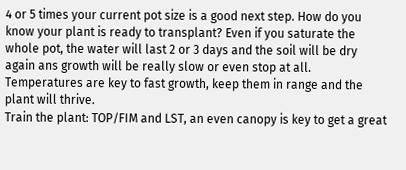4 or 5 times your current pot size is a good next step. How do you know your plant is ready to transplant? Even if you saturate the whole pot, the water will last 2 or 3 days and the soil will be dry again ans growth will be really slow or even stop at all.
Temperatures are key to fast growth, keep them in range and the plant will thrive.
Train the plant: TOP/FIM and LST, an even canopy is key to get a great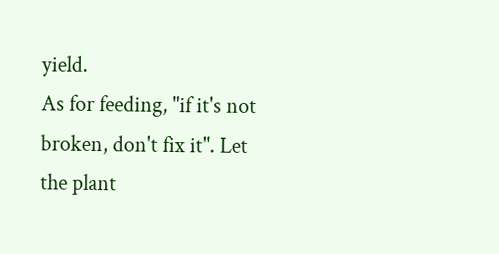yield.
As for feeding, "if it's not broken, don't fix it". Let the plant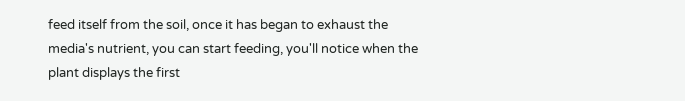feed itself from the soil, once it has began to exhaust the media's nutrient, you can start feeding, you'll notice when the plant displays the first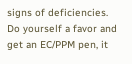signs of deficiencies.
Do yourself a favor and get an EC/PPM pen, it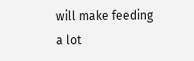will make feeding a lot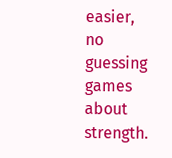easier, no guessing games about strength.